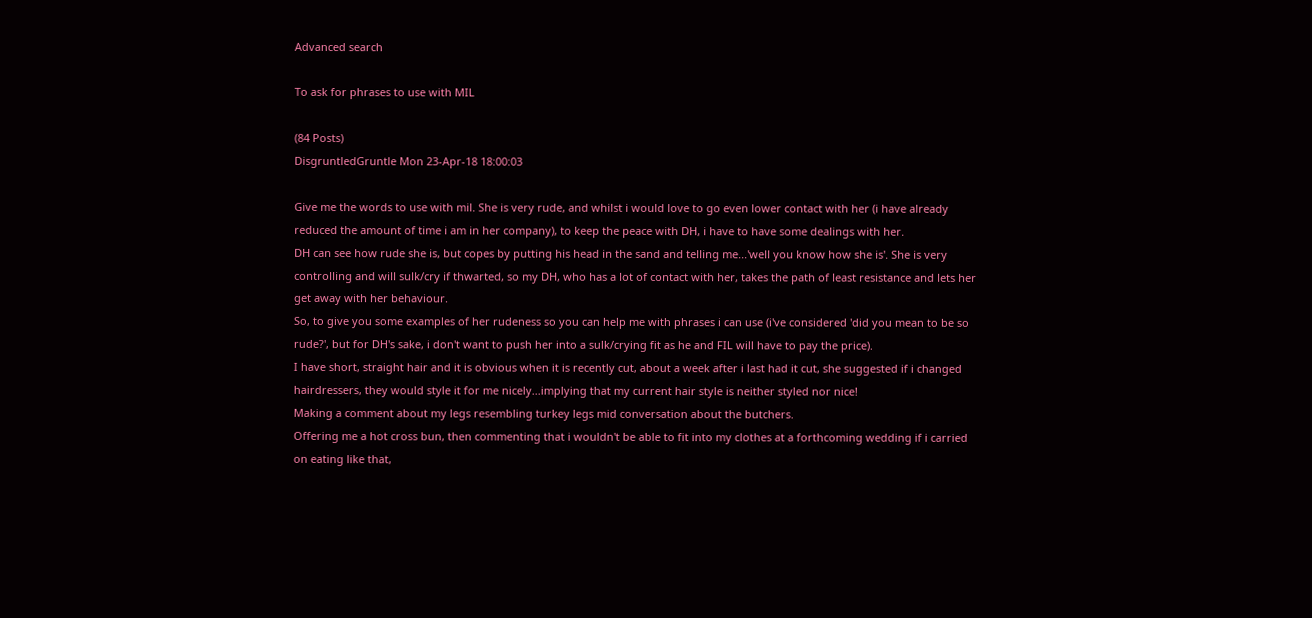Advanced search

To ask for phrases to use with MIL

(84 Posts)
DisgruntledGruntle Mon 23-Apr-18 18:00:03

Give me the words to use with mil. She is very rude, and whilst i would love to go even lower contact with her (i have already reduced the amount of time i am in her company), to keep the peace with DH, i have to have some dealings with her.
DH can see how rude she is, but copes by putting his head in the sand and telling me...'well you know how she is'. She is very controlling and will sulk/cry if thwarted, so my DH, who has a lot of contact with her, takes the path of least resistance and lets her get away with her behaviour.
So, to give you some examples of her rudeness so you can help me with phrases i can use (i've considered 'did you mean to be so rude?', but for DH's sake, i don't want to push her into a sulk/crying fit as he and FIL will have to pay the price).
I have short, straight hair and it is obvious when it is recently cut, about a week after i last had it cut, she suggested if i changed hairdressers, they would style it for me nicely...implying that my current hair style is neither styled nor nice!
Making a comment about my legs resembling turkey legs mid conversation about the butchers.
Offering me a hot cross bun, then commenting that i wouldn't be able to fit into my clothes at a forthcoming wedding if i carried on eating like that,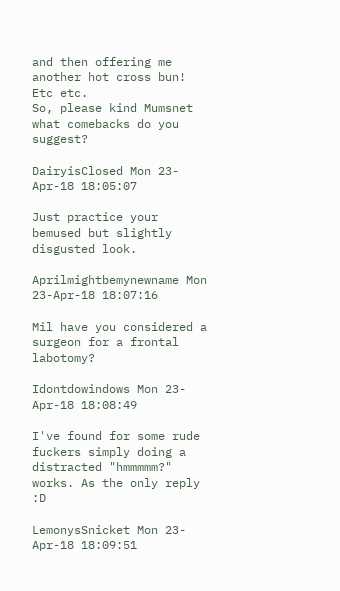and then offering me another hot cross bun!
Etc etc.
So, please kind Mumsnet what comebacks do you suggest?

DairyisClosed Mon 23-Apr-18 18:05:07

Just practice your bemused but slightly disgusted look.

Aprilmightbemynewname Mon 23-Apr-18 18:07:16

Mil have you considered a surgeon for a frontal labotomy?

Idontdowindows Mon 23-Apr-18 18:08:49

I've found for some rude fuckers simply doing a distracted "hmmmmm?" works. As the only reply :D

LemonysSnicket Mon 23-Apr-18 18:09:51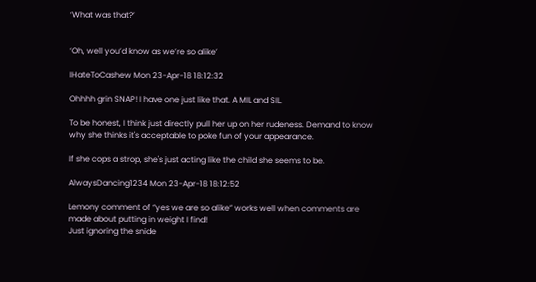‘What was that?’


‘Oh, well you’d know as we’re so alike’

IHateToCashew Mon 23-Apr-18 18:12:32

Ohhhh grin SNAP! I have one just like that. A MIL and SIL.

To be honest, I think just directly pull her up on her rudeness. Demand to know why she thinks it's acceptable to poke fun of your appearance.

If she cops a strop, she's just acting like the child she seems to be.

AlwaysDancing1234 Mon 23-Apr-18 18:12:52

Lemony comment of “yes we are so alike” works well when comments are made about putting in weight I find!
Just ignoring the snide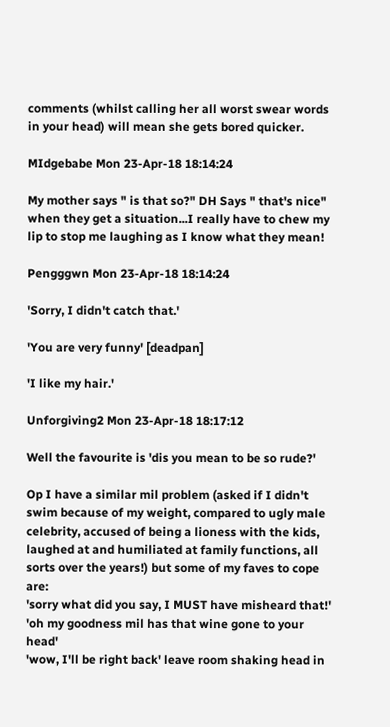comments (whilst calling her all worst swear words in your head) will mean she gets bored quicker.

MIdgebabe Mon 23-Apr-18 18:14:24

My mother says " is that so?" DH Says " that's nice" when they get a situation...I really have to chew my lip to stop me laughing as I know what they mean!

Pengggwn Mon 23-Apr-18 18:14:24

'Sorry, I didn't catch that.'

'You are very funny' [deadpan]

'I like my hair.'

Unforgiving2 Mon 23-Apr-18 18:17:12

Well the favourite is 'dis you mean to be so rude?'

Op I have a similar mil problem (asked if I didn't swim because of my weight, compared to ugly male celebrity, accused of being a lioness with the kids, laughed at and humiliated at family functions, all sorts over the years!) but some of my faves to cope are:
'sorry what did you say, I MUST have misheard that!'
'oh my goodness mil has that wine gone to your head'
'wow, I'll be right back' leave room shaking head in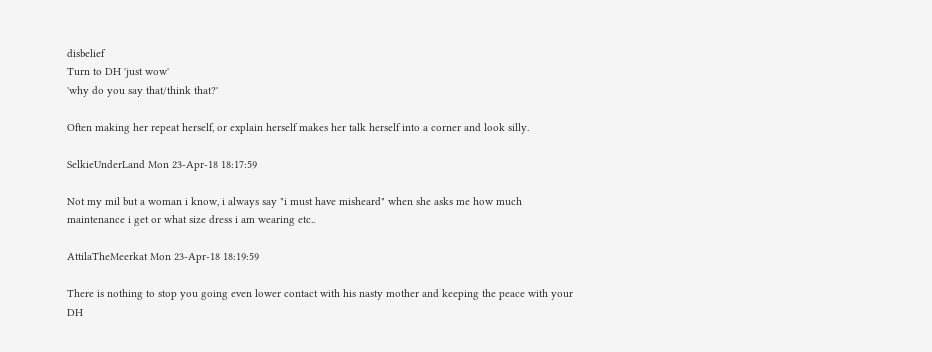disbelief
Turn to DH 'just wow'
'why do you say that/think that?'

Often making her repeat herself, or explain herself makes her talk herself into a corner and look silly.

SelkieUnderLand Mon 23-Apr-18 18:17:59

Not my mil but a woman i know, i always say "i must have misheard" when she asks me how much maintenance i get or what size dress i am wearing etc..

AttilaTheMeerkat Mon 23-Apr-18 18:19:59

There is nothing to stop you going even lower contact with his nasty mother and keeping the peace with your DH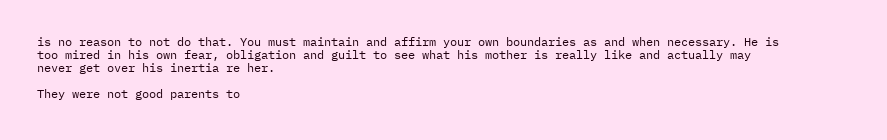is no reason to not do that. You must maintain and affirm your own boundaries as and when necessary. He is too mired in his own fear, obligation and guilt to see what his mother is really like and actually may never get over his inertia re her.

They were not good parents to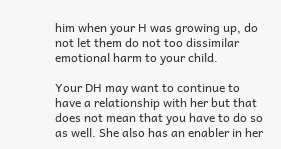him when your H was growing up, do not let them do not too dissimilar emotional harm to your child.

Your DH may want to continue to have a relationship with her but that does not mean that you have to do so as well. She also has an enabler in her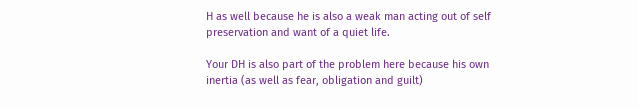H as well because he is also a weak man acting out of self preservation and want of a quiet life.

Your DH is also part of the problem here because his own inertia (as well as fear, obligation and guilt)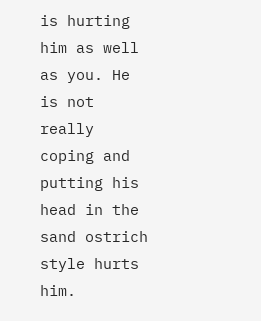is hurting him as well as you. He is not really coping and putting his head in the sand ostrich style hurts him.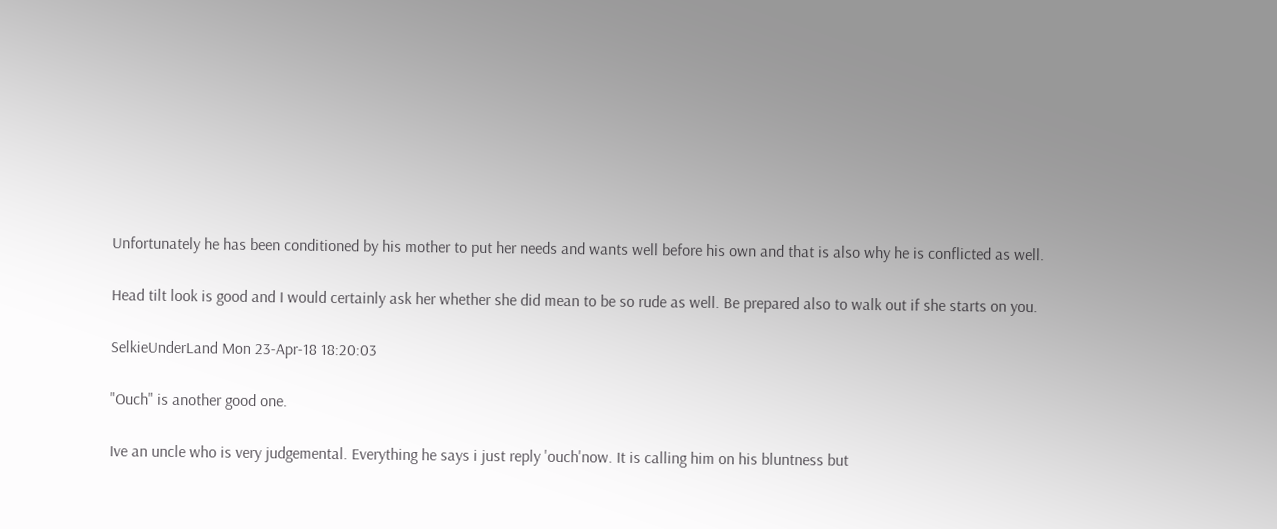Unfortunately he has been conditioned by his mother to put her needs and wants well before his own and that is also why he is conflicted as well.

Head tilt look is good and I would certainly ask her whether she did mean to be so rude as well. Be prepared also to walk out if she starts on you.

SelkieUnderLand Mon 23-Apr-18 18:20:03

"Ouch" is another good one.

Ive an uncle who is very judgemental. Everything he says i just reply 'ouch'now. It is calling him on his bluntness but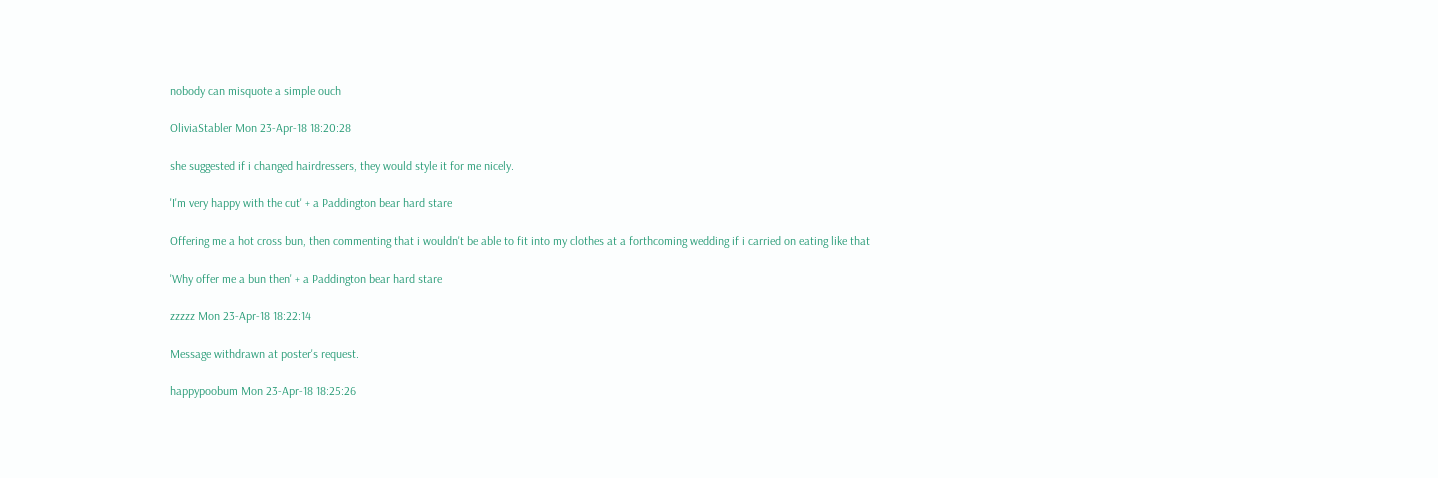nobody can misquote a simple ouch

OliviaStabler Mon 23-Apr-18 18:20:28

she suggested if i changed hairdressers, they would style it for me nicely.

'I'm very happy with the cut' + a Paddington bear hard stare

Offering me a hot cross bun, then commenting that i wouldn't be able to fit into my clothes at a forthcoming wedding if i carried on eating like that

'Why offer me a bun then' + a Paddington bear hard stare

zzzzz Mon 23-Apr-18 18:22:14

Message withdrawn at poster's request.

happypoobum Mon 23-Apr-18 18:25:26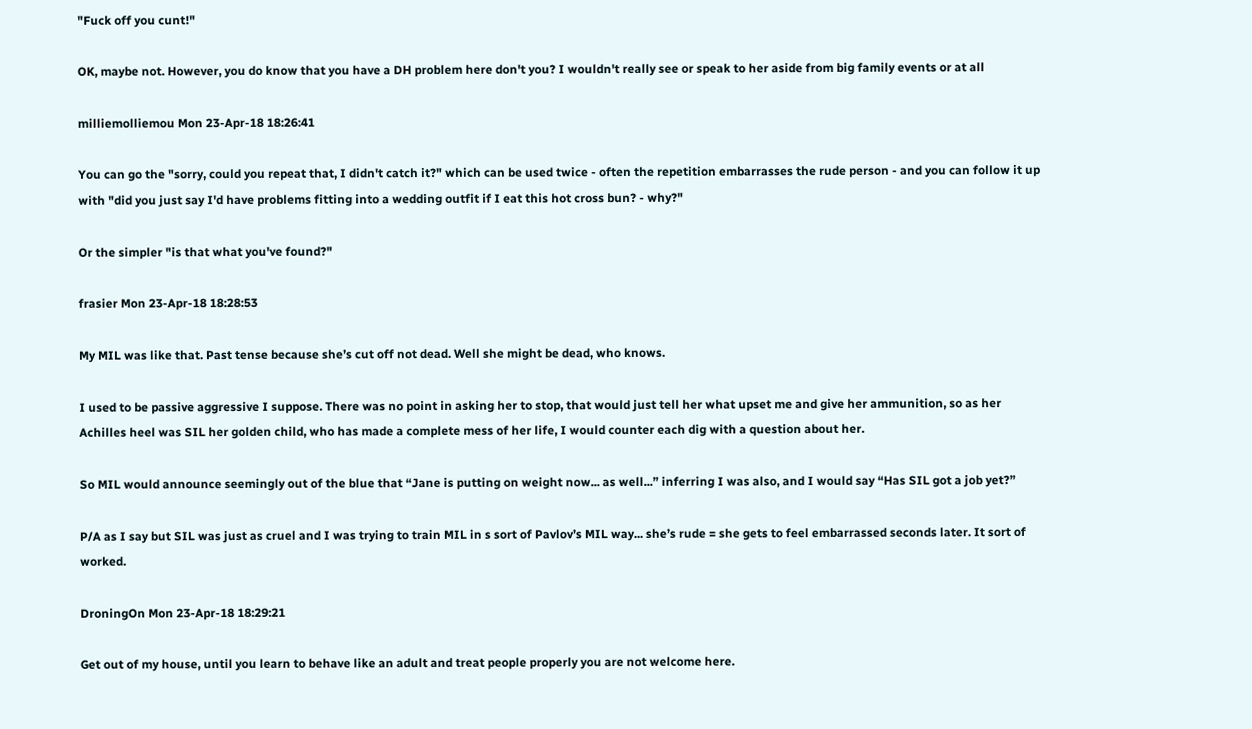"Fuck off you cunt!"

OK, maybe not. However, you do know that you have a DH problem here don't you? I wouldn't really see or speak to her aside from big family events or at all

milliemolliemou Mon 23-Apr-18 18:26:41

You can go the "sorry, could you repeat that, I didn't catch it?" which can be used twice - often the repetition embarrasses the rude person - and you can follow it up with "did you just say I'd have problems fitting into a wedding outfit if I eat this hot cross bun? - why?"

Or the simpler "is that what you've found?"

frasier Mon 23-Apr-18 18:28:53

My MIL was like that. Past tense because she’s cut off not dead. Well she might be dead, who knows.

I used to be passive aggressive I suppose. There was no point in asking her to stop, that would just tell her what upset me and give her ammunition, so as her Achilles heel was SIL her golden child, who has made a complete mess of her life, I would counter each dig with a question about her.

So MIL would announce seemingly out of the blue that “Jane is putting on weight now... as well...” inferring I was also, and I would say “Has SIL got a job yet?”

P/A as I say but SIL was just as cruel and I was trying to train MIL in s sort of Pavlov’s MIL way... she’s rude = she gets to feel embarrassed seconds later. It sort of worked.

DroningOn Mon 23-Apr-18 18:29:21

Get out of my house, until you learn to behave like an adult and treat people properly you are not welcome here.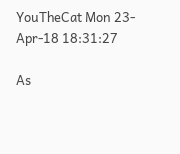YouTheCat Mon 23-Apr-18 18:31:27

As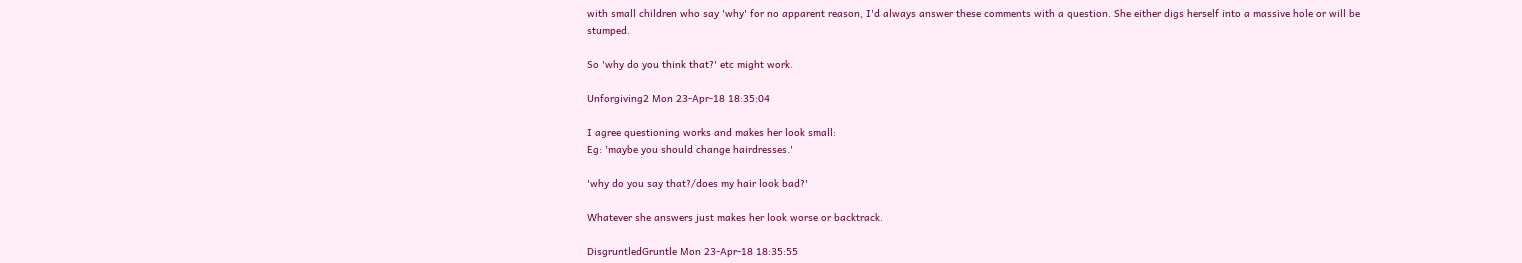with small children who say 'why' for no apparent reason, I'd always answer these comments with a question. She either digs herself into a massive hole or will be stumped.

So 'why do you think that?' etc might work.

Unforgiving2 Mon 23-Apr-18 18:35:04

I agree questioning works and makes her look small:
Eg: 'maybe you should change hairdresses.'

'why do you say that?/does my hair look bad?'

Whatever she answers just makes her look worse or backtrack.

DisgruntledGruntle Mon 23-Apr-18 18:35:55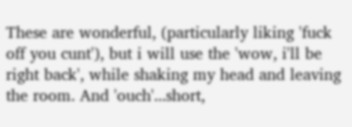These are wonderful, (particularly liking 'fuck off you cunt'), but i will use the 'wow, i'll be right back', while shaking my head and leaving the room. And 'ouch'...short,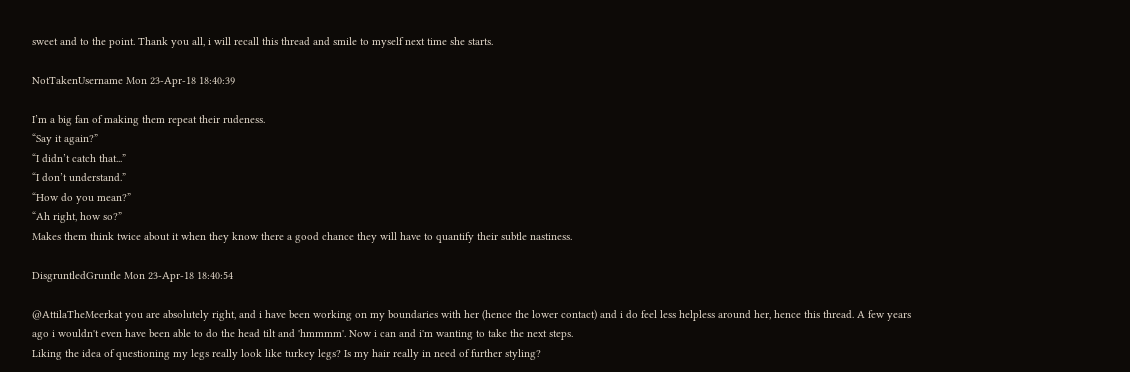sweet and to the point. Thank you all, i will recall this thread and smile to myself next time she starts.

NotTakenUsername Mon 23-Apr-18 18:40:39

I’m a big fan of making them repeat their rudeness.
“Say it again?”
“I didn’t catch that...”
“I don’t understand.”
“How do you mean?”
“Ah right, how so?”
Makes them think twice about it when they know there a good chance they will have to quantify their subtle nastiness.

DisgruntledGruntle Mon 23-Apr-18 18:40:54

@AttilaTheMeerkat you are absolutely right, and i have been working on my boundaries with her (hence the lower contact) and i do feel less helpless around her, hence this thread. A few years ago i wouldn't even have been able to do the head tilt and 'hmmmm'. Now i can and i'm wanting to take the next steps.
Liking the idea of questioning my legs really look like turkey legs? Is my hair really in need of further styling?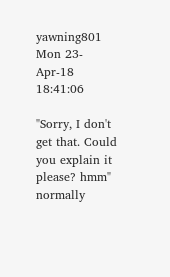yawning801 Mon 23-Apr-18 18:41:06

"Sorry, I don't get that. Could you explain it please? hmm" normally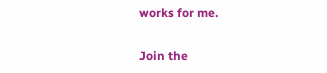works for me.

Join the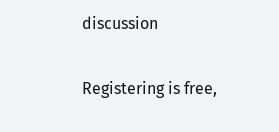discussion

Registering is free,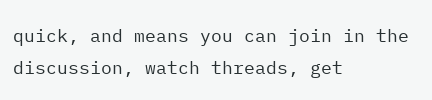quick, and means you can join in the discussion, watch threads, get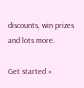discounts, win prizes and lots more.

Get started »